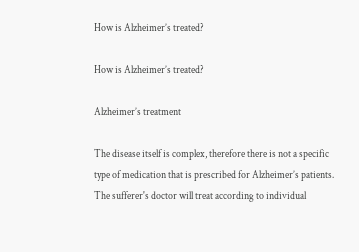How is Alzheimer’s treated?

How is Alzheimer’s treated?

Alzheimer’s treatment

The disease itself is complex, therefore there is not a specific type of medication that is prescribed for Alzheimer’s patients. The sufferer's doctor will treat according to individual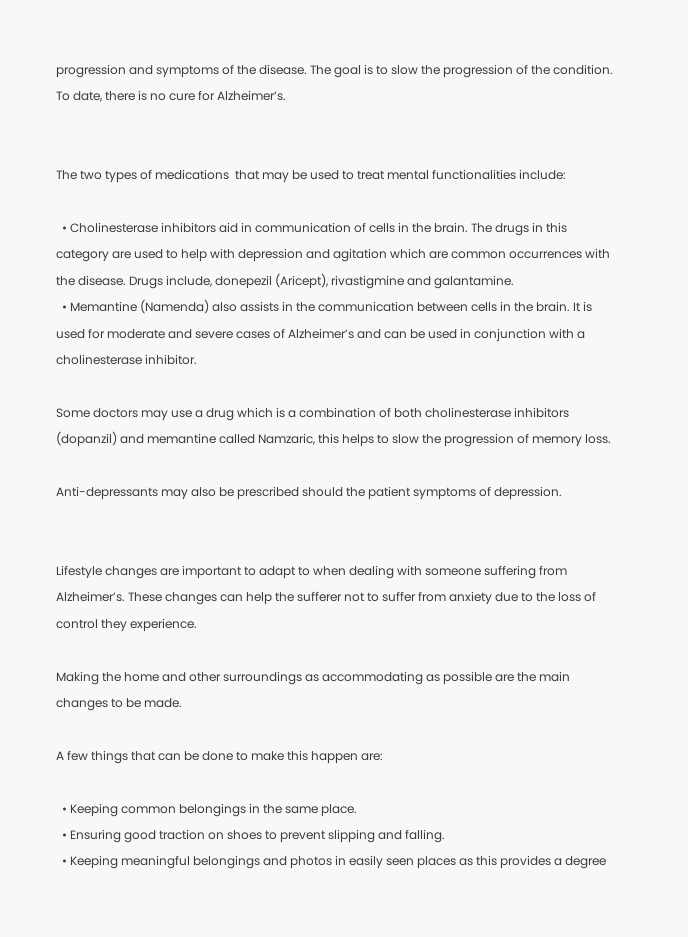progression and symptoms of the disease. The goal is to slow the progression of the condition. To date, there is no cure for Alzheimer’s.


The two types of medications  that may be used to treat mental functionalities include:

  • Cholinesterase inhibitors aid in communication of cells in the brain. The drugs in this category are used to help with depression and agitation which are common occurrences with the disease. Drugs include, donepezil (Aricept), rivastigmine and galantamine.
  • Memantine (Namenda) also assists in the communication between cells in the brain. It is used for moderate and severe cases of Alzheimer’s and can be used in conjunction with a cholinesterase inhibitor.

Some doctors may use a drug which is a combination of both cholinesterase inhibitors (dopanzil) and memantine called Namzaric, this helps to slow the progression of memory loss.

Anti-depressants may also be prescribed should the patient symptoms of depression.


Lifestyle changes are important to adapt to when dealing with someone suffering from Alzheimer’s. These changes can help the sufferer not to suffer from anxiety due to the loss of control they experience.

Making the home and other surroundings as accommodating as possible are the main changes to be made.

A few things that can be done to make this happen are:

  • Keeping common belongings in the same place.
  • Ensuring good traction on shoes to prevent slipping and falling.
  • Keeping meaningful belongings and photos in easily seen places as this provides a degree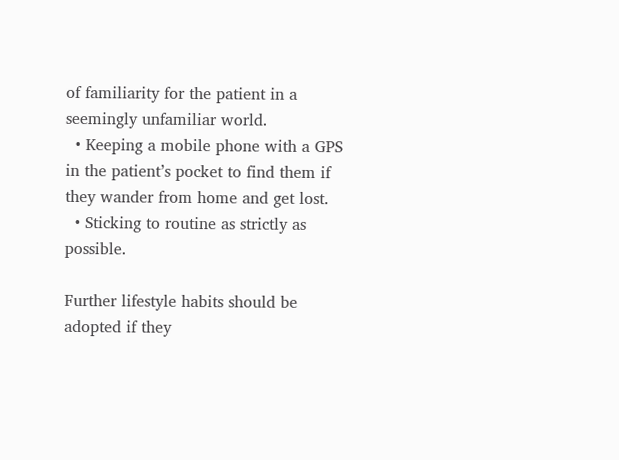of familiarity for the patient in a seemingly unfamiliar world.
  • Keeping a mobile phone with a GPS in the patient’s pocket to find them if they wander from home and get lost.
  • Sticking to routine as strictly as possible.

Further lifestyle habits should be adopted if they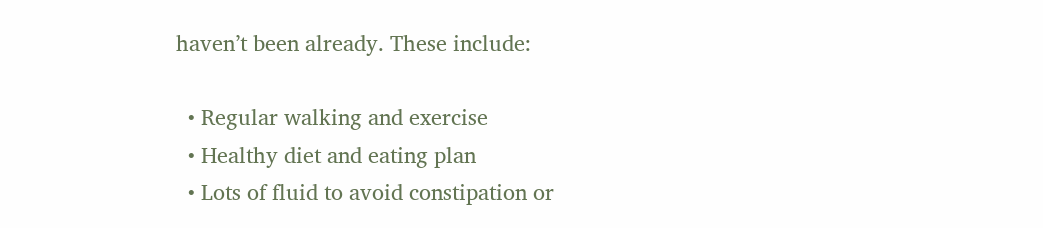haven’t been already. These include:

  • Regular walking and exercise
  • Healthy diet and eating plan
  • Lots of fluid to avoid constipation or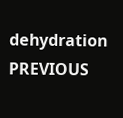dehydration
PREVIOUS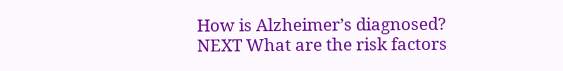How is Alzheimer’s diagnosed?
NEXT What are the risk factors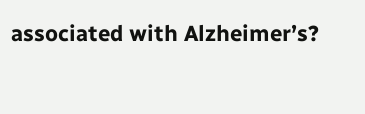associated with Alzheimer’s?